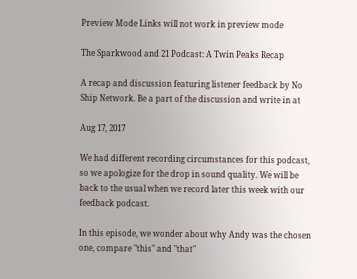Preview Mode Links will not work in preview mode

The Sparkwood and 21 Podcast: A Twin Peaks Recap

A recap and discussion featuring listener feedback by No Ship Network. Be a part of the discussion and write in at

Aug 17, 2017

We had different recording circumstances for this podcast, so we apologize for the drop in sound quality. We will be back to the usual when we record later this week with our feedback podcast.

In this episode, we wonder about why Andy was the chosen one, compare "this" and "that"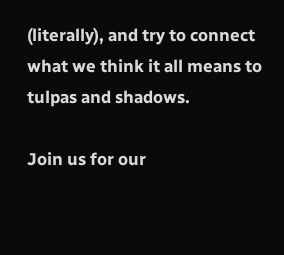(literally), and try to connect what we think it all means to tulpas and shadows.

Join us for our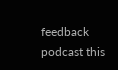feedback podcast this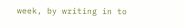week, by writing in to